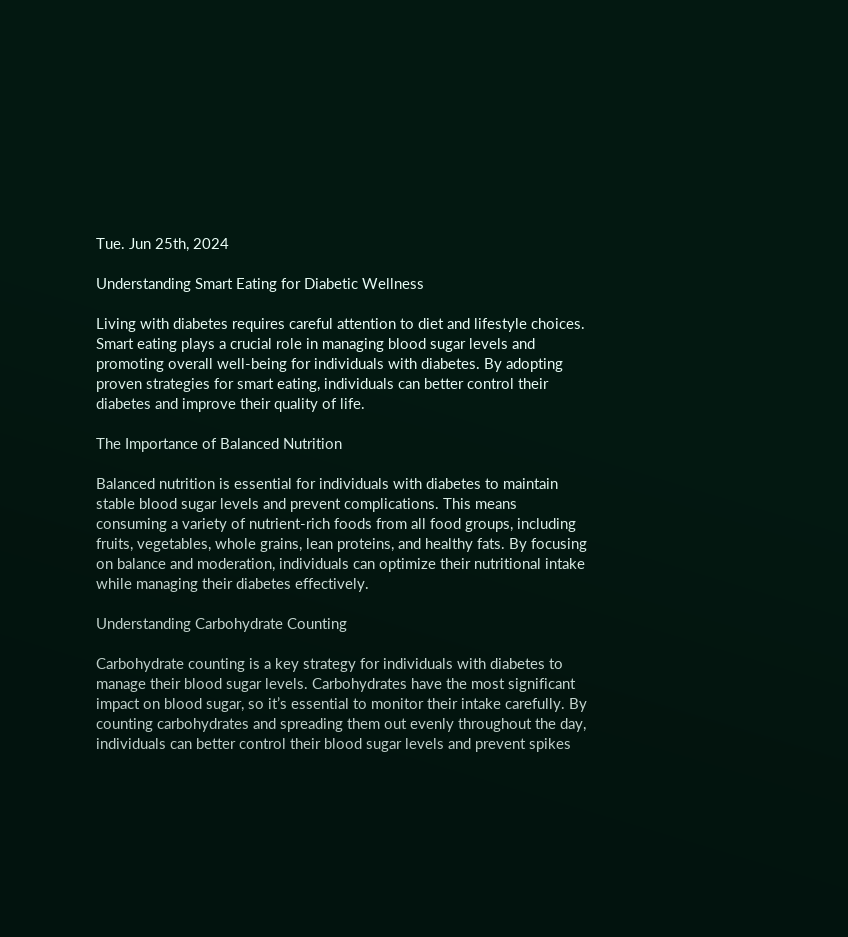Tue. Jun 25th, 2024

Understanding Smart Eating for Diabetic Wellness

Living with diabetes requires careful attention to diet and lifestyle choices. Smart eating plays a crucial role in managing blood sugar levels and promoting overall well-being for individuals with diabetes. By adopting proven strategies for smart eating, individuals can better control their diabetes and improve their quality of life.

The Importance of Balanced Nutrition

Balanced nutrition is essential for individuals with diabetes to maintain stable blood sugar levels and prevent complications. This means consuming a variety of nutrient-rich foods from all food groups, including fruits, vegetables, whole grains, lean proteins, and healthy fats. By focusing on balance and moderation, individuals can optimize their nutritional intake while managing their diabetes effectively.

Understanding Carbohydrate Counting

Carbohydrate counting is a key strategy for individuals with diabetes to manage their blood sugar levels. Carbohydrates have the most significant impact on blood sugar, so it’s essential to monitor their intake carefully. By counting carbohydrates and spreading them out evenly throughout the day, individuals can better control their blood sugar levels and prevent spikes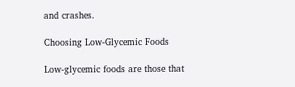and crashes.

Choosing Low-Glycemic Foods

Low-glycemic foods are those that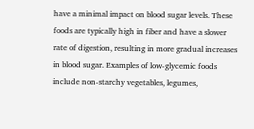have a minimal impact on blood sugar levels. These foods are typically high in fiber and have a slower rate of digestion, resulting in more gradual increases in blood sugar. Examples of low-glycemic foods include non-starchy vegetables, legumes,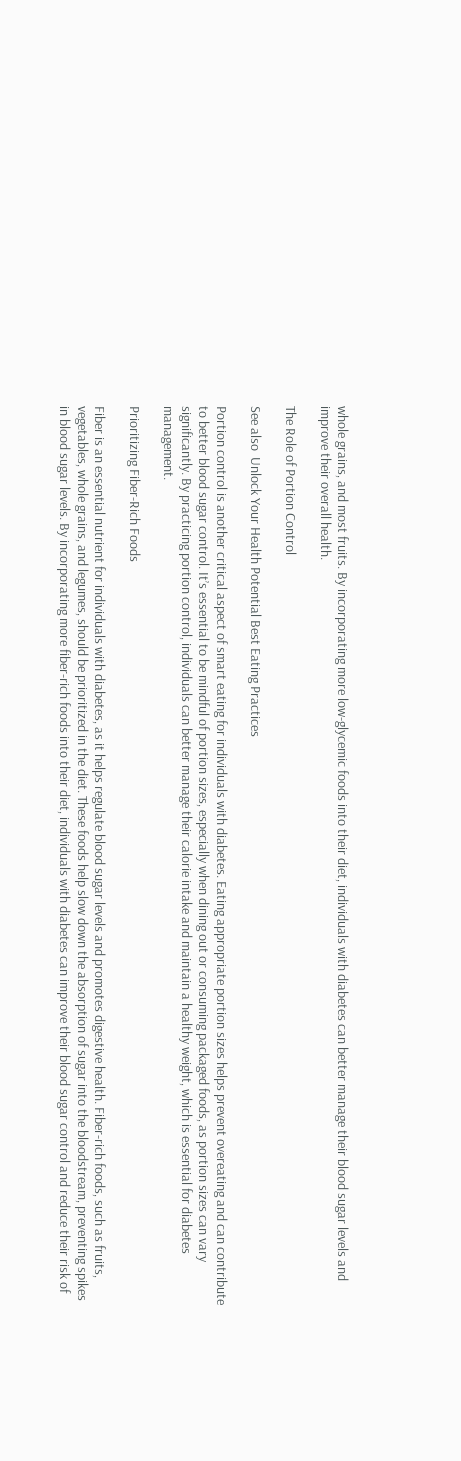whole grains, and most fruits. By incorporating more low-glycemic foods into their diet, individuals with diabetes can better manage their blood sugar levels and improve their overall health.

The Role of Portion Control

See also  Unlock Your Health Potential Best Eating Practices

Portion control is another critical aspect of smart eating for individuals with diabetes. Eating appropriate portion sizes helps prevent overeating and can contribute to better blood sugar control. It’s essential to be mindful of portion sizes, especially when dining out or consuming packaged foods, as portion sizes can vary significantly. By practicing portion control, individuals can better manage their calorie intake and maintain a healthy weight, which is essential for diabetes management.

Prioritizing Fiber-Rich Foods

Fiber is an essential nutrient for individuals with diabetes, as it helps regulate blood sugar levels and promotes digestive health. Fiber-rich foods, such as fruits, vegetables, whole grains, and legumes, should be prioritized in the diet. These foods help slow down the absorption of sugar into the bloodstream, preventing spikes in blood sugar levels. By incorporating more fiber-rich foods into their diet, individuals with diabetes can improve their blood sugar control and reduce their risk of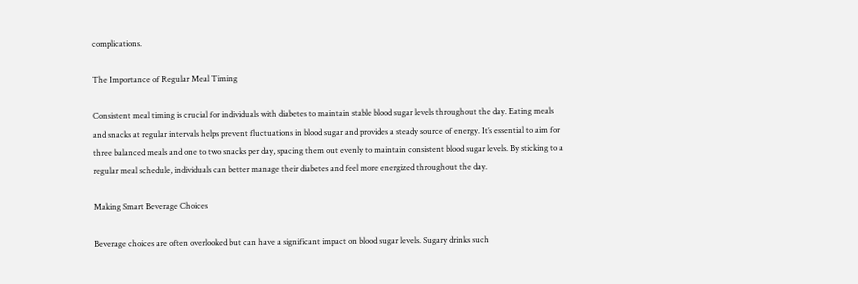complications.

The Importance of Regular Meal Timing

Consistent meal timing is crucial for individuals with diabetes to maintain stable blood sugar levels throughout the day. Eating meals and snacks at regular intervals helps prevent fluctuations in blood sugar and provides a steady source of energy. It’s essential to aim for three balanced meals and one to two snacks per day, spacing them out evenly to maintain consistent blood sugar levels. By sticking to a regular meal schedule, individuals can better manage their diabetes and feel more energized throughout the day.

Making Smart Beverage Choices

Beverage choices are often overlooked but can have a significant impact on blood sugar levels. Sugary drinks such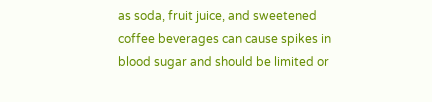as soda, fruit juice, and sweetened coffee beverages can cause spikes in blood sugar and should be limited or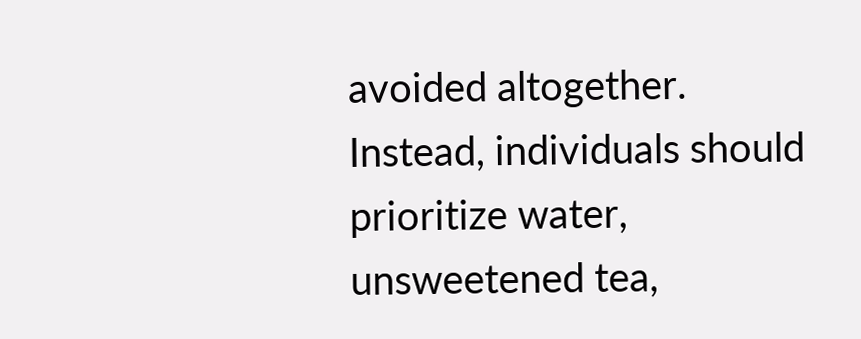avoided altogether. Instead, individuals should prioritize water, unsweetened tea,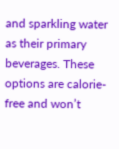and sparkling water as their primary beverages. These options are calorie-free and won’t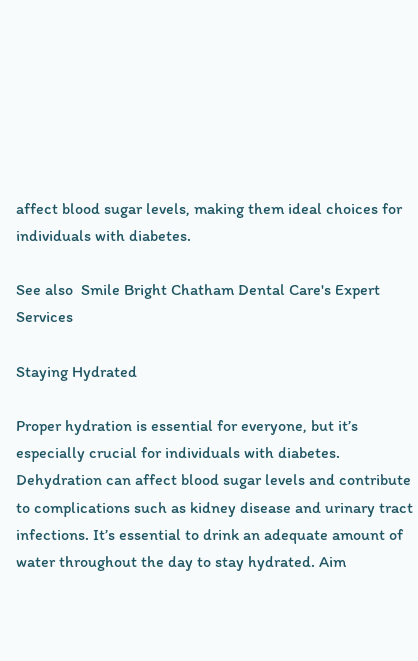affect blood sugar levels, making them ideal choices for individuals with diabetes.

See also  Smile Bright Chatham Dental Care's Expert Services

Staying Hydrated

Proper hydration is essential for everyone, but it’s especially crucial for individuals with diabetes. Dehydration can affect blood sugar levels and contribute to complications such as kidney disease and urinary tract infections. It’s essential to drink an adequate amount of water throughout the day to stay hydrated. Aim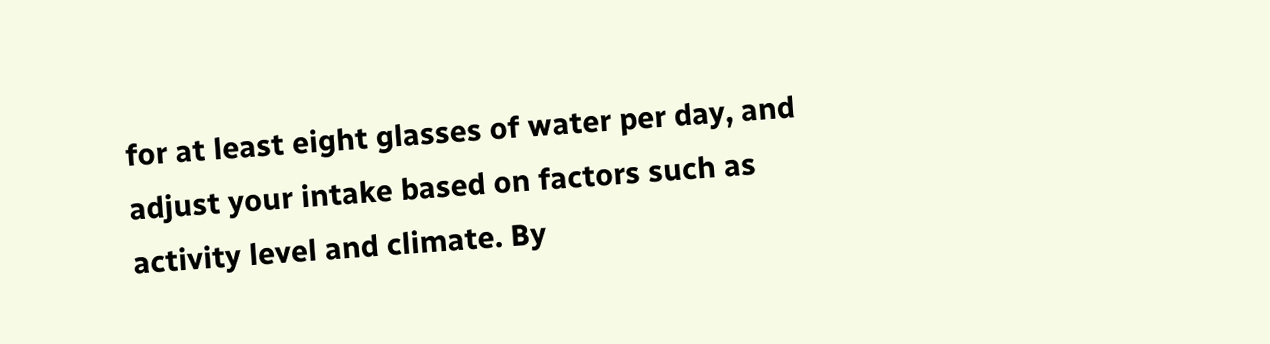for at least eight glasses of water per day, and adjust your intake based on factors such as activity level and climate. By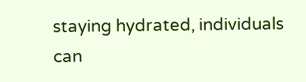staying hydrated, individuals can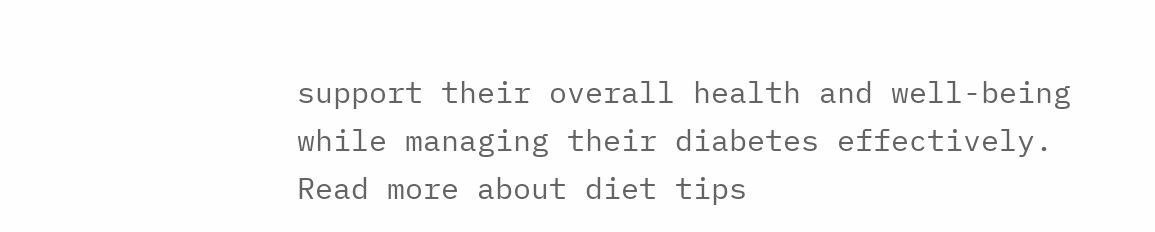support their overall health and well-being while managing their diabetes effectively. Read more about diet tips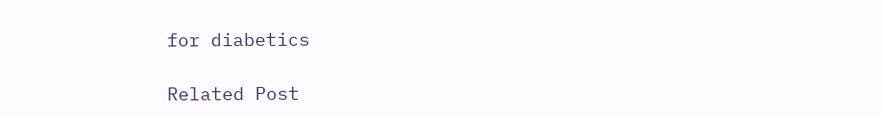for diabetics

Related Post